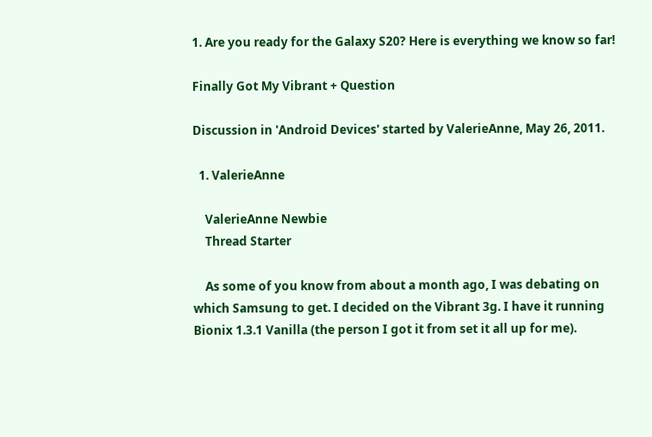1. Are you ready for the Galaxy S20? Here is everything we know so far!

Finally Got My Vibrant + Question

Discussion in 'Android Devices' started by ValerieAnne, May 26, 2011.

  1. ValerieAnne

    ValerieAnne Newbie
    Thread Starter

    As some of you know from about a month ago, I was debating on which Samsung to get. I decided on the Vibrant 3g. I have it running Bionix 1.3.1 Vanilla (the person I got it from set it all up for me).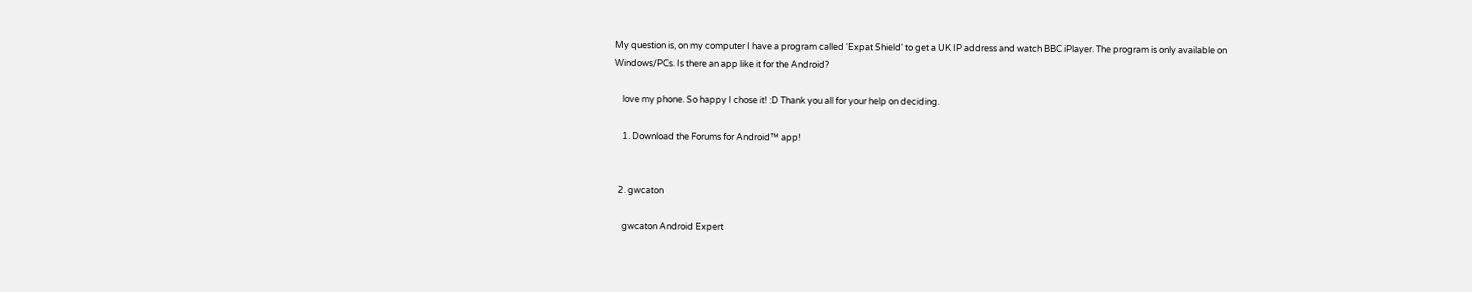My question is, on my computer I have a program called 'Expat Shield' to get a UK IP address and watch BBC iPlayer. The program is only available on Windows/PCs. Is there an app like it for the Android?

    love my phone. So happy I chose it! :D Thank you all for your help on deciding.

    1. Download the Forums for Android™ app!


  2. gwcaton

    gwcaton Android Expert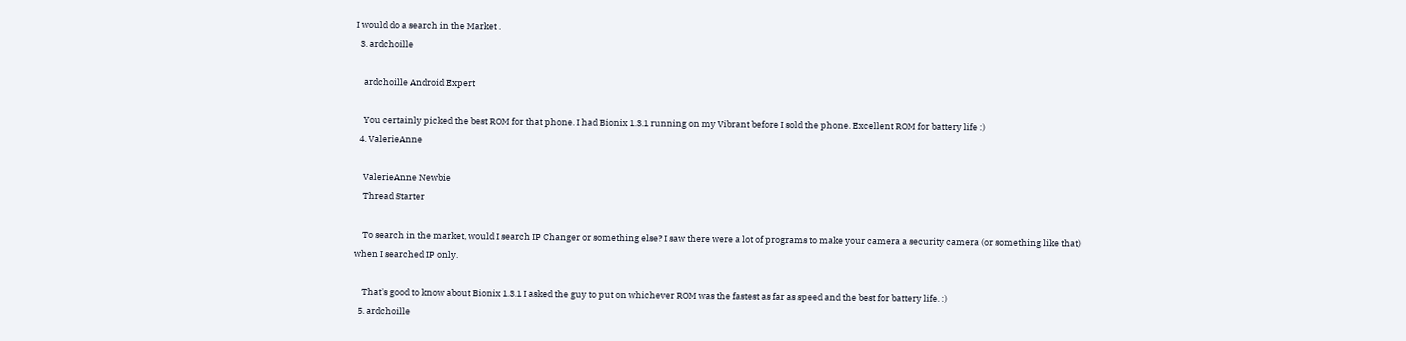I would do a search in the Market .
  3. ardchoille

    ardchoille Android Expert

    You certainly picked the best ROM for that phone. I had Bionix 1.3.1 running on my Vibrant before I sold the phone. Excellent ROM for battery life :)
  4. ValerieAnne

    ValerieAnne Newbie
    Thread Starter

    To search in the market, would I search IP Changer or something else? I saw there were a lot of programs to make your camera a security camera (or something like that) when I searched IP only.

    That's good to know about Bionix 1.3.1 I asked the guy to put on whichever ROM was the fastest as far as speed and the best for battery life. :)
  5. ardchoille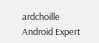ardchoille Android Expert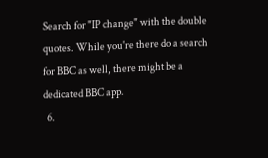Search for "IP change" with the double quotes. While you're there do a search for BBC as well, there might be a dedicated BBC app.
  6.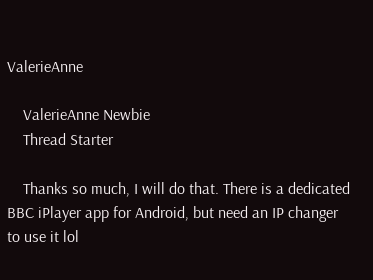ValerieAnne

    ValerieAnne Newbie
    Thread Starter

    Thanks so much, I will do that. There is a dedicated BBC iPlayer app for Android, but need an IP changer to use it lol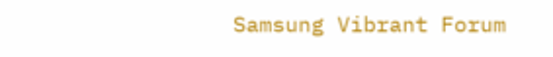Samsung Vibrant Forum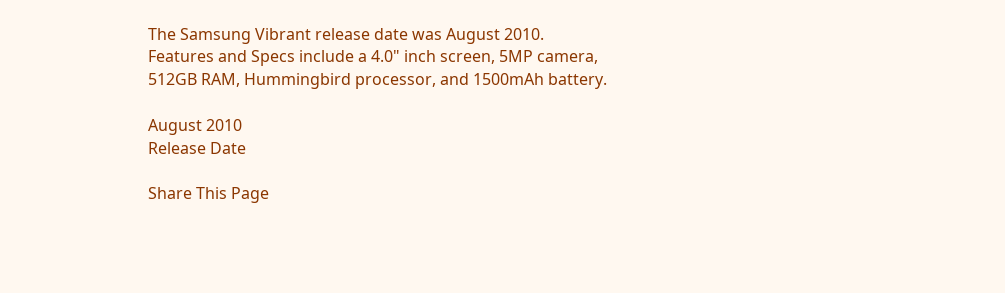The Samsung Vibrant release date was August 2010. Features and Specs include a 4.0" inch screen, 5MP camera, 512GB RAM, Hummingbird processor, and 1500mAh battery.

August 2010
Release Date

Share This Page